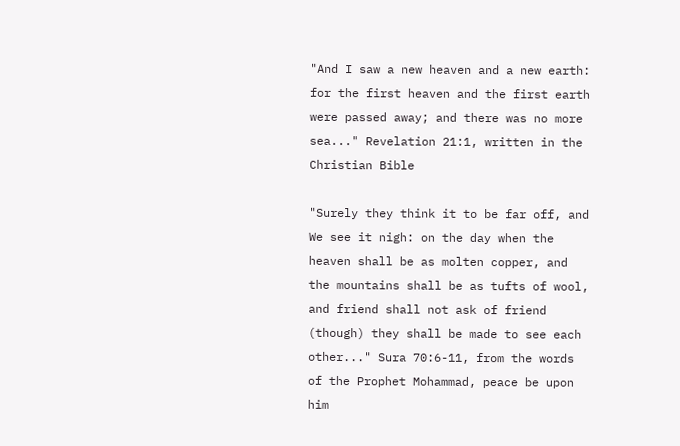"And I saw a new heaven and a new earth: for the first heaven and the first earth were passed away; and there was no more sea..." Revelation 21:1, written in the Christian Bible

"Surely they think it to be far off, and We see it nigh: on the day when the heaven shall be as molten copper, and the mountains shall be as tufts of wool, and friend shall not ask of friend (though) they shall be made to see each other..." Sura 70:6-11, from the words of the Prophet Mohammad, peace be upon him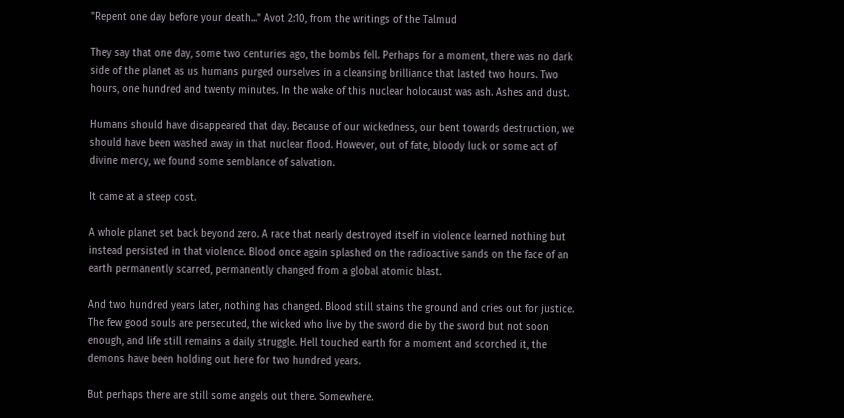"Repent one day before your death..." Avot 2:10, from the writings of the Talmud

They say that one day, some two centuries ago, the bombs fell. Perhaps for a moment, there was no dark side of the planet as us humans purged ourselves in a cleansing brilliance that lasted two hours. Two hours, one hundred and twenty minutes. In the wake of this nuclear holocaust was ash. Ashes and dust.

Humans should have disappeared that day. Because of our wickedness, our bent towards destruction, we should have been washed away in that nuclear flood. However, out of fate, bloody luck or some act of divine mercy, we found some semblance of salvation.

It came at a steep cost.

A whole planet set back beyond zero. A race that nearly destroyed itself in violence learned nothing but instead persisted in that violence. Blood once again splashed on the radioactive sands on the face of an earth permanently scarred, permanently changed from a global atomic blast.

And two hundred years later, nothing has changed. Blood still stains the ground and cries out for justice. The few good souls are persecuted, the wicked who live by the sword die by the sword but not soon enough, and life still remains a daily struggle. Hell touched earth for a moment and scorched it, the demons have been holding out here for two hundred years.

But perhaps there are still some angels out there. Somewhere.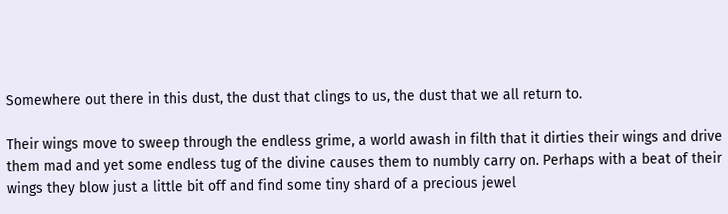Somewhere out there in this dust, the dust that clings to us, the dust that we all return to.

Their wings move to sweep through the endless grime, a world awash in filth that it dirties their wings and drive them mad and yet some endless tug of the divine causes them to numbly carry on. Perhaps with a beat of their wings they blow just a little bit off and find some tiny shard of a precious jewel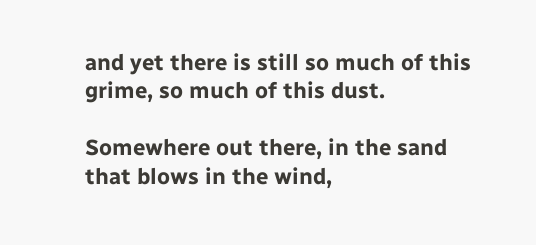and yet there is still so much of this grime, so much of this dust.

Somewhere out there, in the sand that blows in the wind,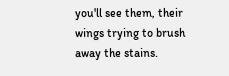you'll see them, their wings trying to brush away the stains.